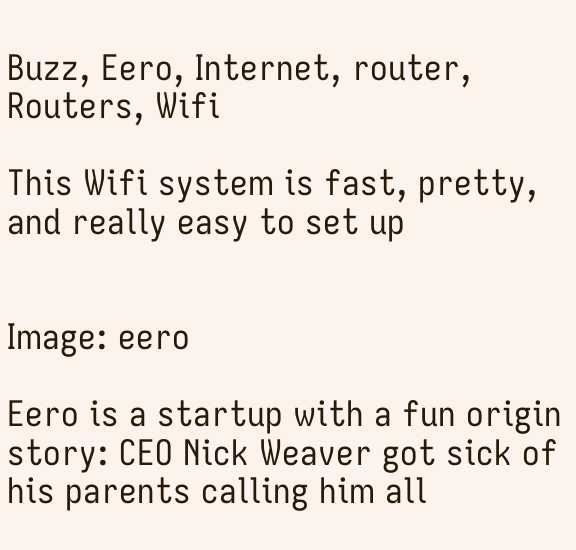Buzz, Eero, Internet, router, Routers, Wifi

This Wifi system is fast, pretty, and really easy to set up


Image: eero

Eero is a startup with a fun origin story: CEO Nick Weaver got sick of his parents calling him all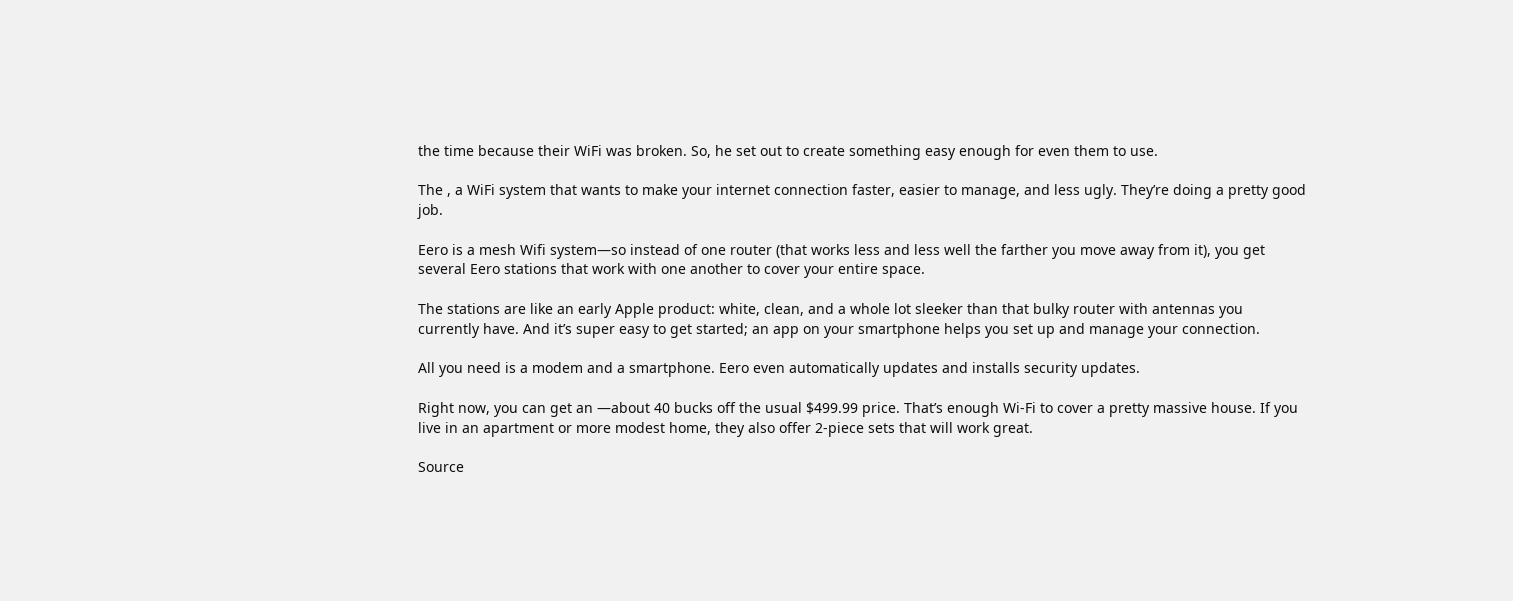the time because their WiFi was broken. So, he set out to create something easy enough for even them to use.

The , a WiFi system that wants to make your internet connection faster, easier to manage, and less ugly. They’re doing a pretty good job.

Eero is a mesh Wifi system—so instead of one router (that works less and less well the farther you move away from it), you get several Eero stations that work with one another to cover your entire space.

The stations are like an early Apple product: white, clean, and a whole lot sleeker than that bulky router with antennas you currently have. And it’s super easy to get started; an app on your smartphone helps you set up and manage your connection.

All you need is a modem and a smartphone. Eero even automatically updates and installs security updates.

Right now, you can get an —about 40 bucks off the usual $499.99 price. That’s enough Wi-Fi to cover a pretty massive house. If you live in an apartment or more modest home, they also offer 2-piece sets that will work great.

Source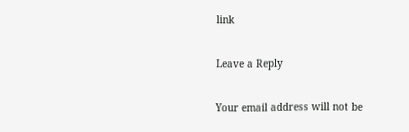link

Leave a Reply

Your email address will not be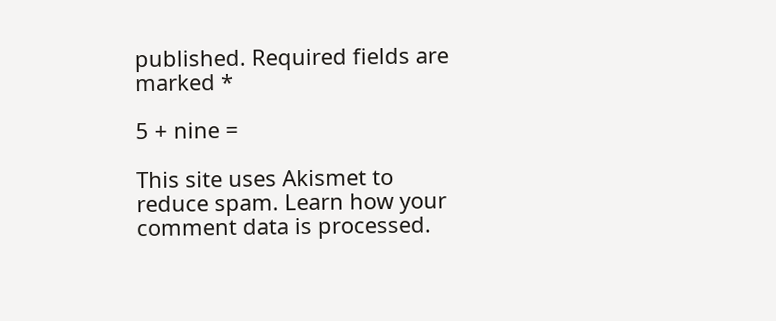published. Required fields are marked *

5 + nine =

This site uses Akismet to reduce spam. Learn how your comment data is processed.